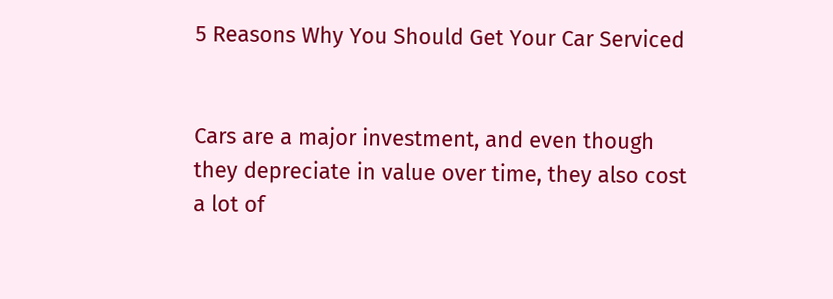5 Reasons Why You Should Get Your Car Serviced


Cars are a major investment, and even though they depreciate in value over time, they also cost a lot of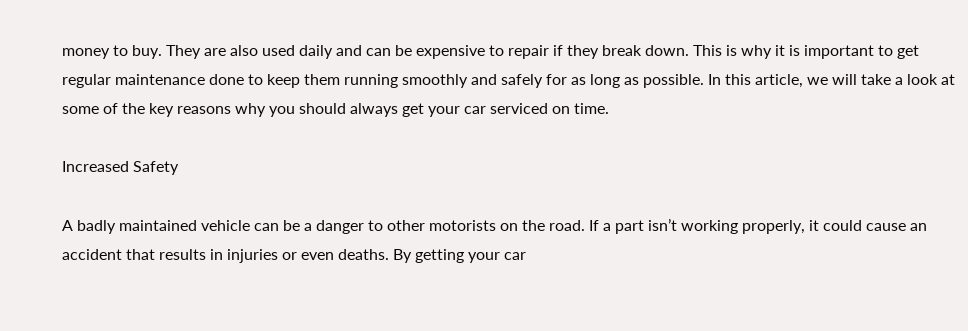money to buy. They are also used daily and can be expensive to repair if they break down. This is why it is important to get regular maintenance done to keep them running smoothly and safely for as long as possible. In this article, we will take a look at some of the key reasons why you should always get your car serviced on time.

Increased Safety

A badly maintained vehicle can be a danger to other motorists on the road. If a part isn’t working properly, it could cause an accident that results in injuries or even deaths. By getting your car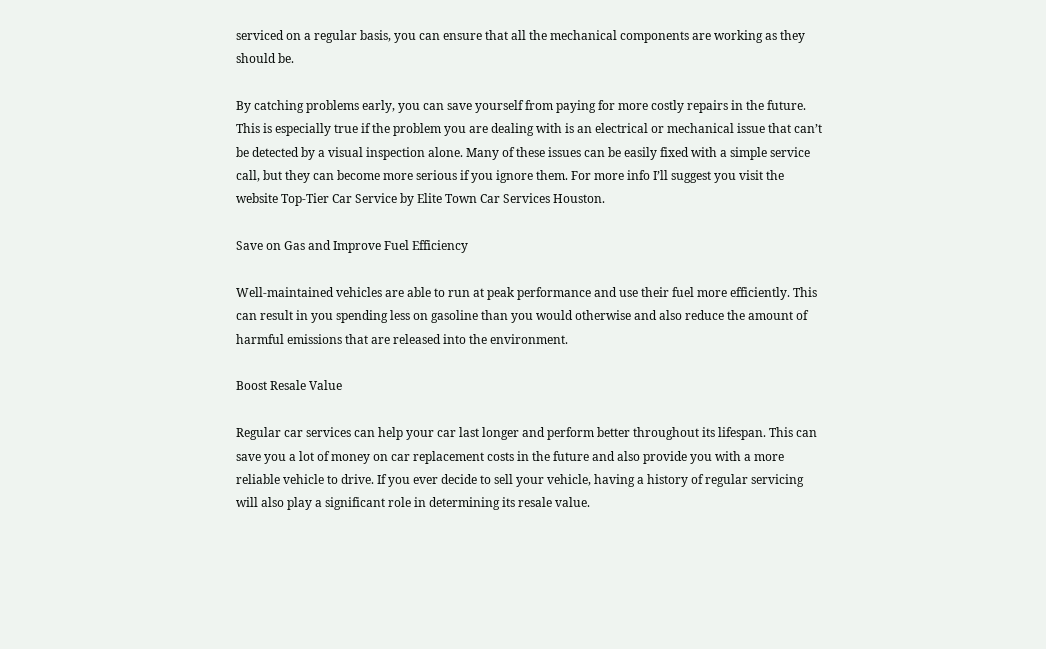serviced on a regular basis, you can ensure that all the mechanical components are working as they should be.

By catching problems early, you can save yourself from paying for more costly repairs in the future. This is especially true if the problem you are dealing with is an electrical or mechanical issue that can’t be detected by a visual inspection alone. Many of these issues can be easily fixed with a simple service call, but they can become more serious if you ignore them. For more info I’ll suggest you visit the website Top-Tier Car Service by Elite Town Car Services Houston.

Save on Gas and Improve Fuel Efficiency

Well-maintained vehicles are able to run at peak performance and use their fuel more efficiently. This can result in you spending less on gasoline than you would otherwise and also reduce the amount of harmful emissions that are released into the environment.

Boost Resale Value

Regular car services can help your car last longer and perform better throughout its lifespan. This can save you a lot of money on car replacement costs in the future and also provide you with a more reliable vehicle to drive. If you ever decide to sell your vehicle, having a history of regular servicing will also play a significant role in determining its resale value.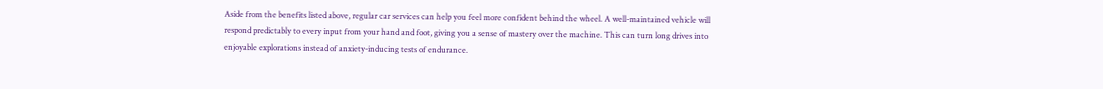Aside from the benefits listed above, regular car services can help you feel more confident behind the wheel. A well-maintained vehicle will respond predictably to every input from your hand and foot, giving you a sense of mastery over the machine. This can turn long drives into enjoyable explorations instead of anxiety-inducing tests of endurance.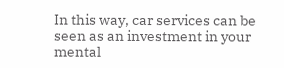In this way, car services can be seen as an investment in your mental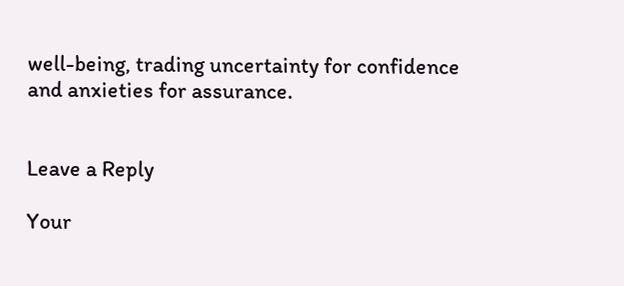well-being, trading uncertainty for confidence and anxieties for assurance.


Leave a Reply

Your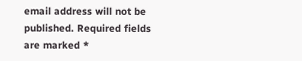email address will not be published. Required fields are marked *